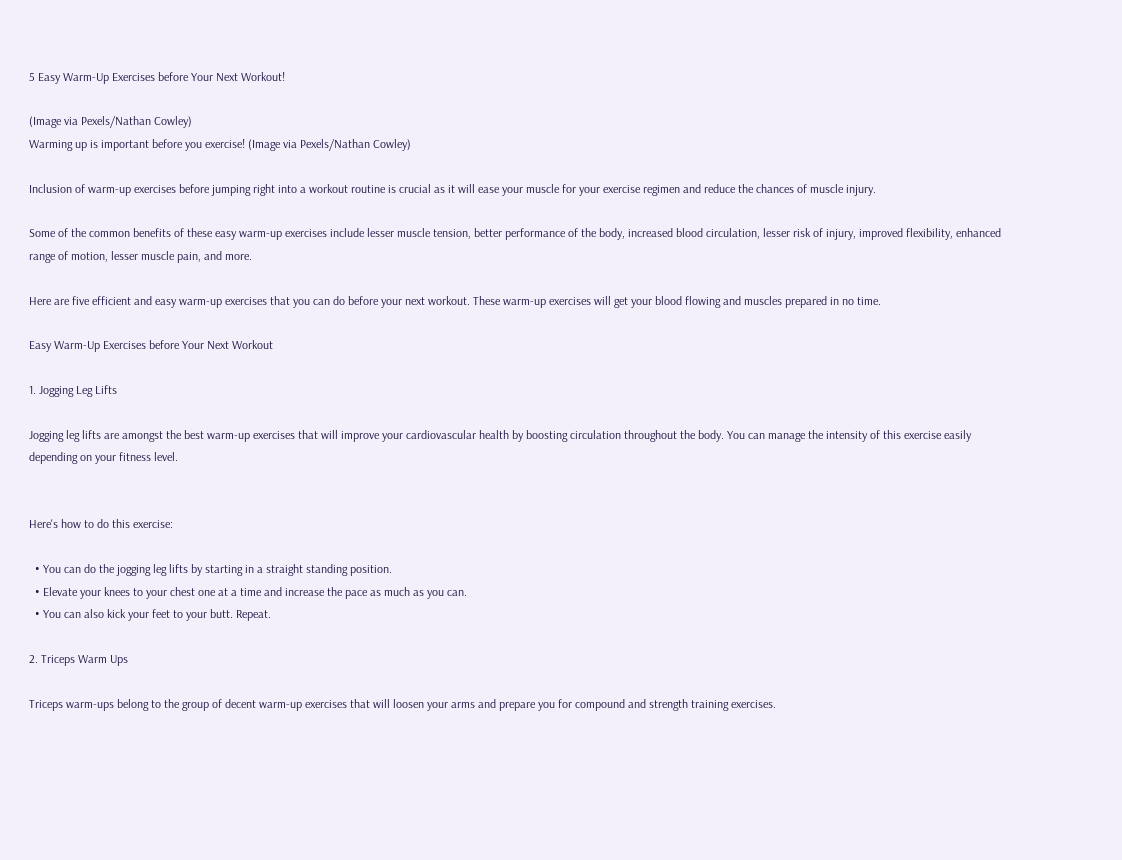5 Easy Warm-Up Exercises before Your Next Workout!

(Image via Pexels/Nathan Cowley)
Warming up is important before you exercise! (Image via Pexels/Nathan Cowley)

Inclusion of warm-up exercises before jumping right into a workout routine is crucial as it will ease your muscle for your exercise regimen and reduce the chances of muscle injury.

Some of the common benefits of these easy warm-up exercises include lesser muscle tension, better performance of the body, increased blood circulation, lesser risk of injury, improved flexibility, enhanced range of motion, lesser muscle pain, and more.

Here are five efficient and easy warm-up exercises that you can do before your next workout. These warm-up exercises will get your blood flowing and muscles prepared in no time.

Easy Warm-Up Exercises before Your Next Workout

1. Jogging Leg Lifts

Jogging leg lifts are amongst the best warm-up exercises that will improve your cardiovascular health by boosting circulation throughout the body. You can manage the intensity of this exercise easily depending on your fitness level.


Here's how to do this exercise:

  • You can do the jogging leg lifts by starting in a straight standing position.
  • Elevate your knees to your chest one at a time and increase the pace as much as you can.
  • You can also kick your feet to your butt. Repeat.

2. Triceps Warm Ups

Triceps warm-ups belong to the group of decent warm-up exercises that will loosen your arms and prepare you for compound and strength training exercises.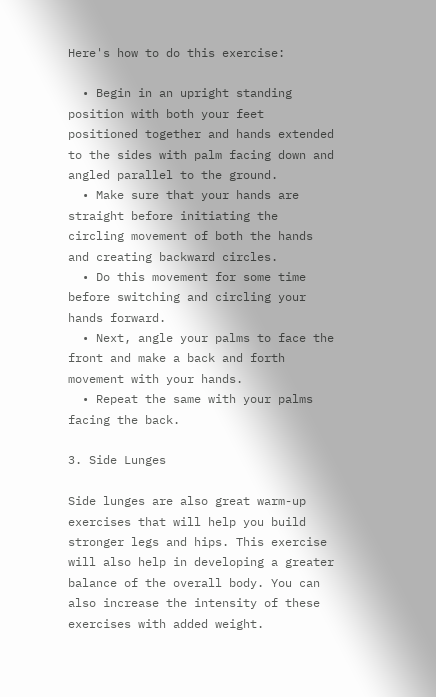Here's how to do this exercise:

  • Begin in an upright standing position with both your feet positioned together and hands extended to the sides with palm facing down and angled parallel to the ground.
  • Make sure that your hands are straight before initiating the circling movement of both the hands and creating backward circles.
  • Do this movement for some time before switching and circling your hands forward.
  • Next, angle your palms to face the front and make a back and forth movement with your hands.
  • Repeat the same with your palms facing the back.

3. Side Lunges

Side lunges are also great warm-up exercises that will help you build stronger legs and hips. This exercise will also help in developing a greater balance of the overall body. You can also increase the intensity of these exercises with added weight.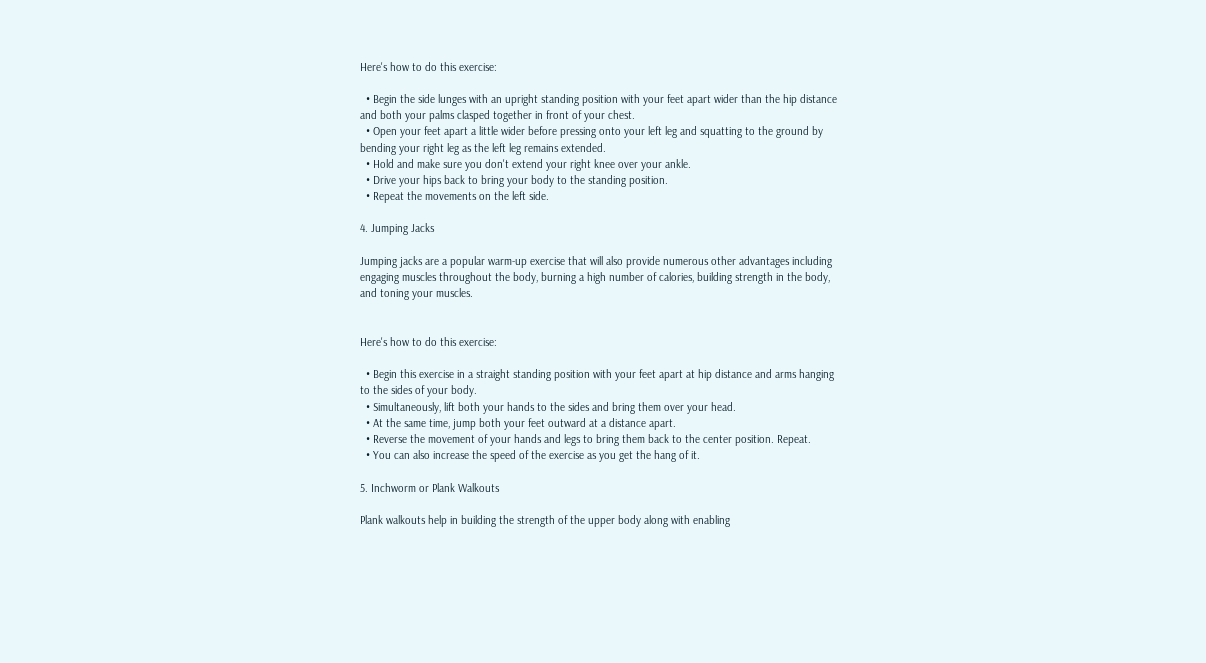Here's how to do this exercise:

  • Begin the side lunges with an upright standing position with your feet apart wider than the hip distance and both your palms clasped together in front of your chest.
  • Open your feet apart a little wider before pressing onto your left leg and squatting to the ground by bending your right leg as the left leg remains extended.
  • Hold and make sure you don't extend your right knee over your ankle.
  • Drive your hips back to bring your body to the standing position.
  • Repeat the movements on the left side.

4. Jumping Jacks

Jumping jacks are a popular warm-up exercise that will also provide numerous other advantages including engaging muscles throughout the body, burning a high number of calories, building strength in the body, and toning your muscles.


Here's how to do this exercise:

  • Begin this exercise in a straight standing position with your feet apart at hip distance and arms hanging to the sides of your body.
  • Simultaneously, lift both your hands to the sides and bring them over your head.
  • At the same time, jump both your feet outward at a distance apart.
  • Reverse the movement of your hands and legs to bring them back to the center position. Repeat.
  • You can also increase the speed of the exercise as you get the hang of it.

5. Inchworm or Plank Walkouts

Plank walkouts help in building the strength of the upper body along with enabling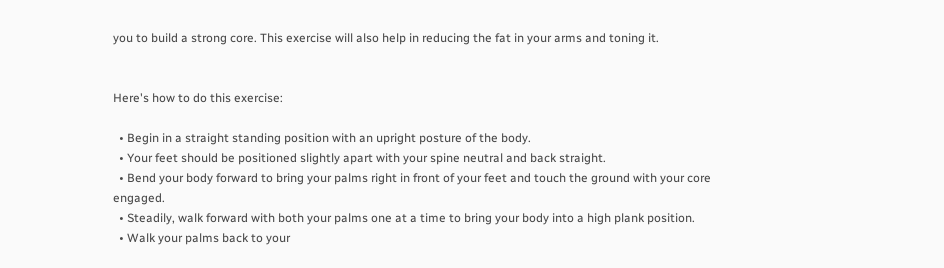you to build a strong core. This exercise will also help in reducing the fat in your arms and toning it.


Here's how to do this exercise:

  • Begin in a straight standing position with an upright posture of the body.
  • Your feet should be positioned slightly apart with your spine neutral and back straight.
  • Bend your body forward to bring your palms right in front of your feet and touch the ground with your core engaged.
  • Steadily, walk forward with both your palms one at a time to bring your body into a high plank position.
  • Walk your palms back to your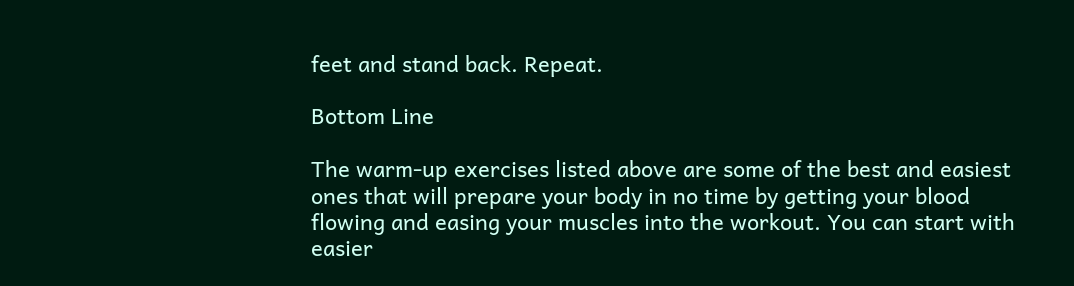feet and stand back. Repeat.

Bottom Line

The warm-up exercises listed above are some of the best and easiest ones that will prepare your body in no time by getting your blood flowing and easing your muscles into the workout. You can start with easier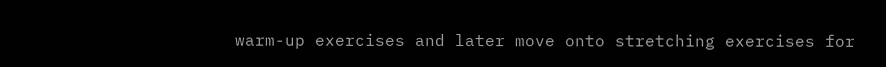warm-up exercises and later move onto stretching exercises for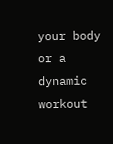your body or a dynamic workout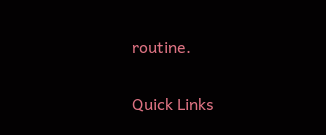routine.

Quick Links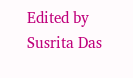Edited by Susrita Das